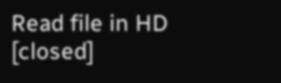Read file in HD [closed]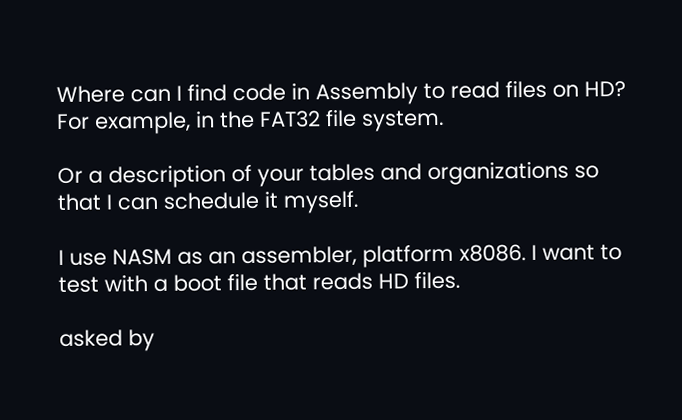Where can I find code in Assembly to read files on HD? For example, in the FAT32 file system.

Or a description of your tables and organizations so that I can schedule it myself.

I use NASM as an assembler, platform x8086. I want to test with a boot file that reads HD files.

asked by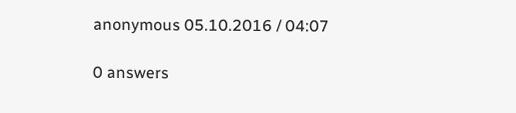anonymous 05.10.2016 / 04:07

0 answers